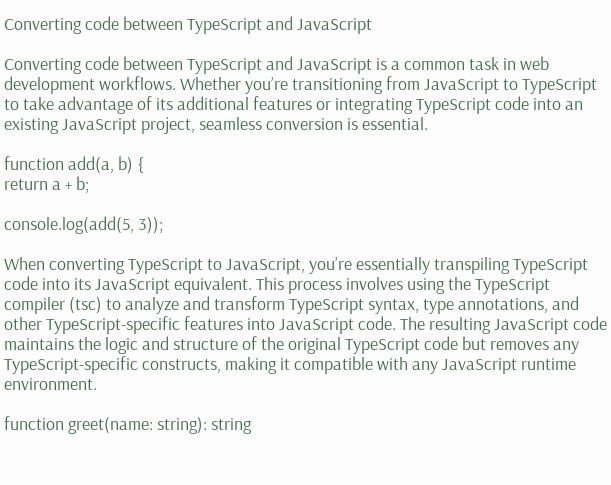Converting code between TypeScript and JavaScript

Converting code between TypeScript and JavaScript is a common task in web development workflows. Whether you’re transitioning from JavaScript to TypeScript to take advantage of its additional features or integrating TypeScript code into an existing JavaScript project, seamless conversion is essential.

function add(a, b) {
return a + b;

console.log(add(5, 3));

When converting TypeScript to JavaScript, you’re essentially transpiling TypeScript code into its JavaScript equivalent. This process involves using the TypeScript compiler (tsc) to analyze and transform TypeScript syntax, type annotations, and other TypeScript-specific features into JavaScript code. The resulting JavaScript code maintains the logic and structure of the original TypeScript code but removes any TypeScript-specific constructs, making it compatible with any JavaScript runtime environment.

function greet(name: string): string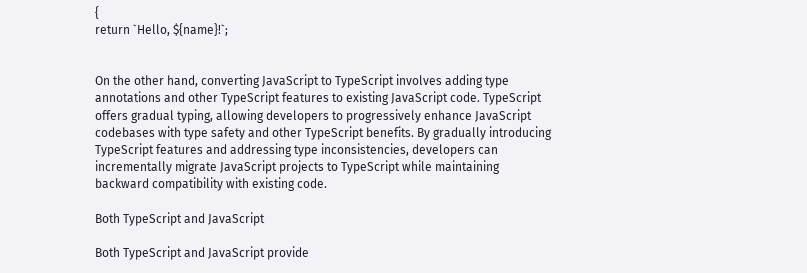{
return `Hello, ${name}!`;


On the other hand, converting JavaScript to TypeScript involves adding type annotations and other TypeScript features to existing JavaScript code. TypeScript offers gradual typing, allowing developers to progressively enhance JavaScript codebases with type safety and other TypeScript benefits. By gradually introducing TypeScript features and addressing type inconsistencies, developers can incrementally migrate JavaScript projects to TypeScript while maintaining backward compatibility with existing code.

Both TypeScript and JavaScript

Both TypeScript and JavaScript provide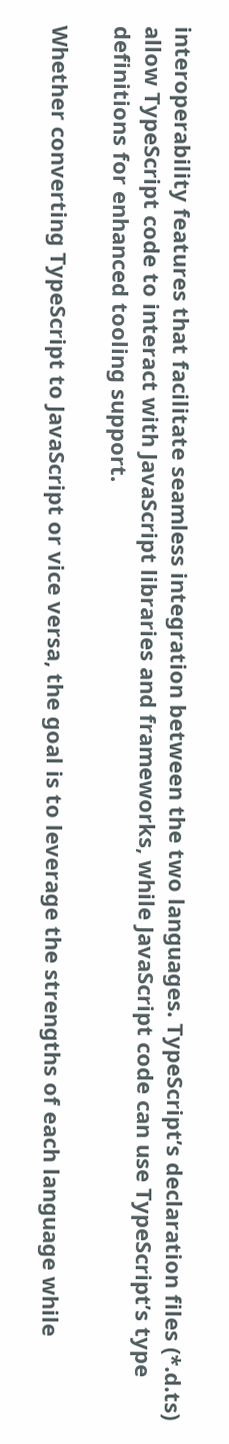interoperability features that facilitate seamless integration between the two languages. TypeScript’s declaration files (*.d.ts) allow TypeScript code to interact with JavaScript libraries and frameworks, while JavaScript code can use TypeScript’s type definitions for enhanced tooling support.

Whether converting TypeScript to JavaScript or vice versa, the goal is to leverage the strengths of each language while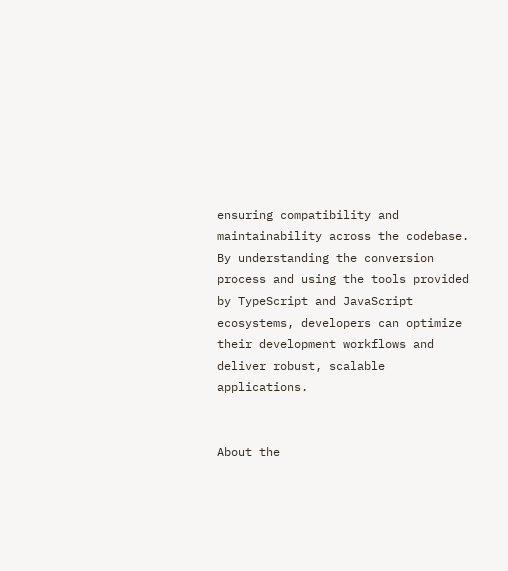ensuring compatibility and maintainability across the codebase. By understanding the conversion process and using the tools provided by TypeScript and JavaScript ecosystems, developers can optimize their development workflows and deliver robust, scalable applications.


About the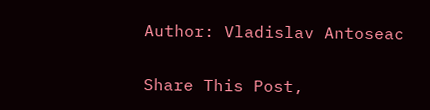Author: Vladislav Antoseac

Share This Post,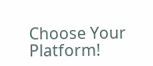Choose Your Platform!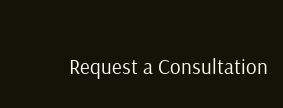Request a Consultation